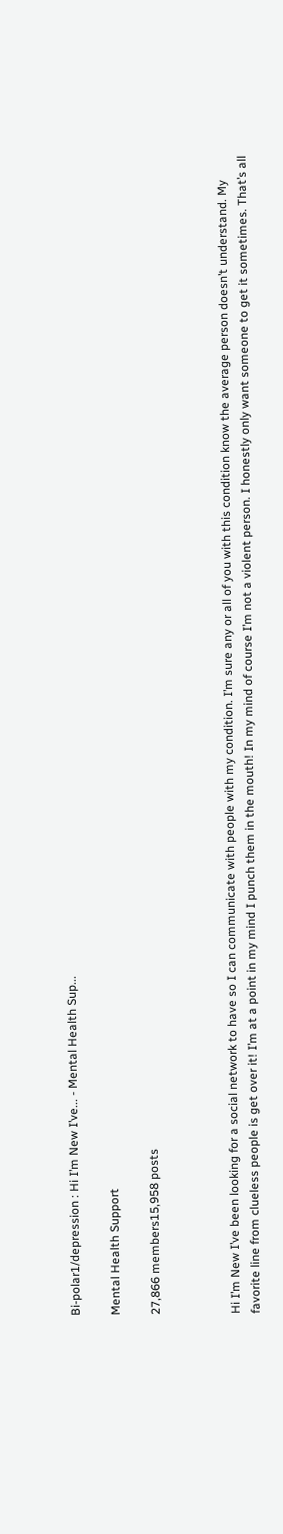Bi-polar1/depression : Hi I’m New I’ve... - Mental Health Sup...

Mental Health Support

27,866 members15,958 posts



Hi I’m New I’ve been looking for a social network to have so I can communicate with people with my condition. I’m sure any or all of you with this condition know the average person doesn’t understand. My favorite line from clueless people is get over it! I’m at a point in my mind I punch them in the mouth! In my mind of course I’m not a violent person. I honestly only want someone to get it sometimes. That’s all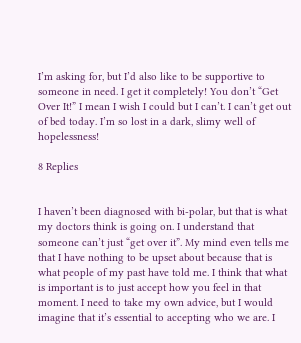I’m asking for, but I’d also like to be supportive to someone in need. I get it completely! You don’t “Get Over It!” I mean I wish I could but I can’t. I can’t get out of bed today. I’m so lost in a dark, slimy well of hopelessness!

8 Replies


I haven’t been diagnosed with bi-polar, but that is what my doctors think is going on. I understand that someone can’t just “get over it”. My mind even tells me that I have nothing to be upset about because that is what people of my past have told me. I think that what is important is to just accept how you feel in that moment. I need to take my own advice, but I would imagine that it’s essential to accepting who we are. I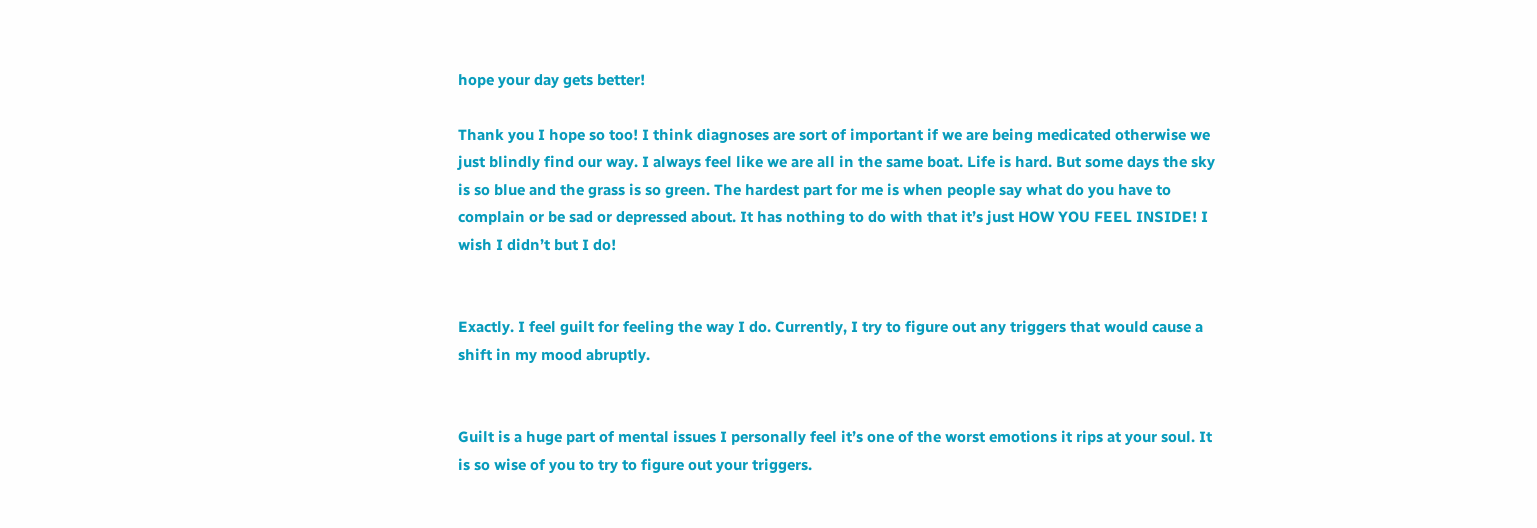hope your day gets better!

Thank you I hope so too! I think diagnoses are sort of important if we are being medicated otherwise we just blindly find our way. I always feel like we are all in the same boat. Life is hard. But some days the sky is so blue and the grass is so green. The hardest part for me is when people say what do you have to complain or be sad or depressed about. It has nothing to do with that it’s just HOW YOU FEEL INSIDE! I wish I didn’t but I do!


Exactly. I feel guilt for feeling the way I do. Currently, I try to figure out any triggers that would cause a shift in my mood abruptly.


Guilt is a huge part of mental issues I personally feel it’s one of the worst emotions it rips at your soul. It is so wise of you to try to figure out your triggers.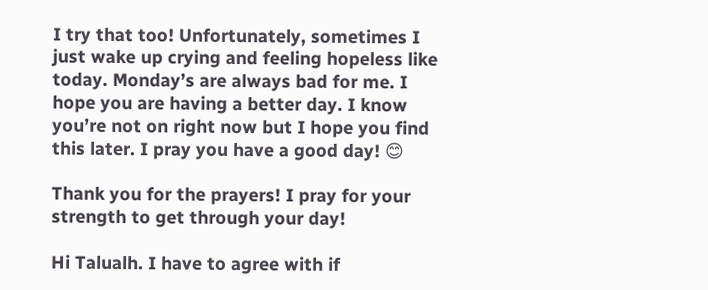I try that too! Unfortunately, sometimes I just wake up crying and feeling hopeless like today. Monday’s are always bad for me. I hope you are having a better day. I know you’re not on right now but I hope you find this later. I pray you have a good day! 😊

Thank you for the prayers! I pray for your strength to get through your day!

Hi Talualh. I have to agree with if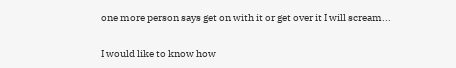one more person says get on with it or get over it I will scream...

I would like to know how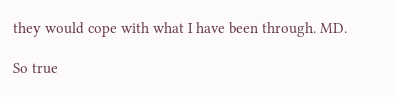they would cope with what I have been through. MD.

So true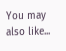You may also like...